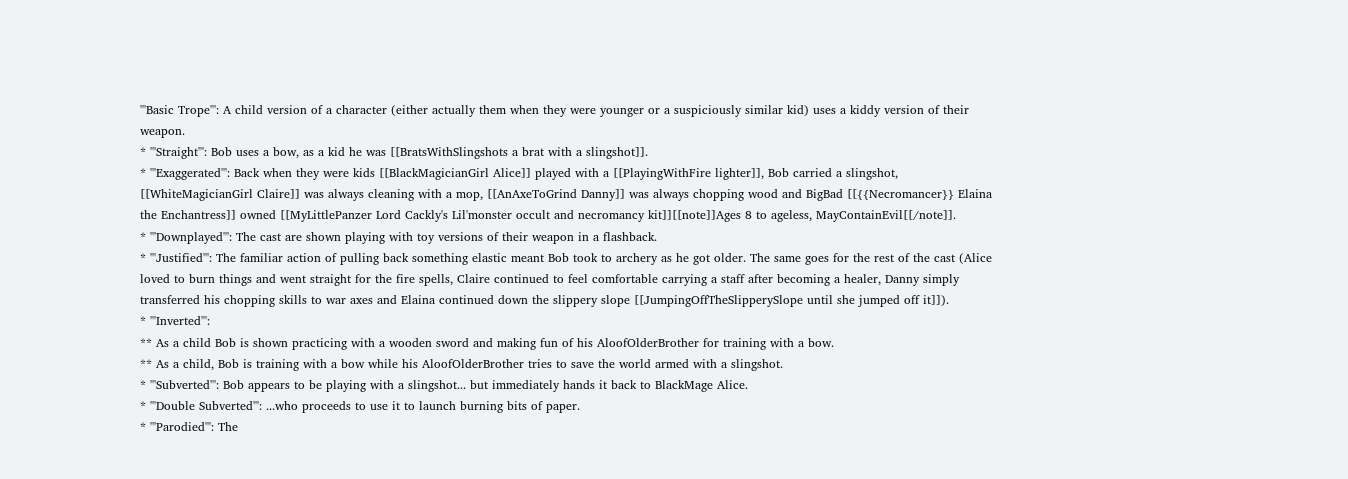'''Basic Trope''': A child version of a character (either actually them when they were younger or a suspiciously similar kid) uses a kiddy version of their weapon.
* '''Straight''': Bob uses a bow, as a kid he was [[BratsWithSlingshots a brat with a slingshot]].
* '''Exaggerated''': Back when they were kids [[BlackMagicianGirl Alice]] played with a [[PlayingWithFire lighter]], Bob carried a slingshot, [[WhiteMagicianGirl Claire]] was always cleaning with a mop, [[AnAxeToGrind Danny]] was always chopping wood and BigBad [[{{Necromancer}} Elaina the Enchantress]] owned [[MyLittlePanzer Lord Cackly's Lil'monster occult and necromancy kit]][[note]]Ages 8 to ageless, MayContainEvil[[/note]].
* '''Downplayed''': The cast are shown playing with toy versions of their weapon in a flashback.
* '''Justified''': The familiar action of pulling back something elastic meant Bob took to archery as he got older. The same goes for the rest of the cast (Alice loved to burn things and went straight for the fire spells, Claire continued to feel comfortable carrying a staff after becoming a healer, Danny simply transferred his chopping skills to war axes and Elaina continued down the slippery slope [[JumpingOffTheSlipperySlope until she jumped off it]]).
* '''Inverted''':
** As a child Bob is shown practicing with a wooden sword and making fun of his AloofOlderBrother for training with a bow.
** As a child, Bob is training with a bow while his AloofOlderBrother tries to save the world armed with a slingshot.
* '''Subverted''': Bob appears to be playing with a slingshot... but immediately hands it back to BlackMage Alice.
* '''Double Subverted''': ...who proceeds to use it to launch burning bits of paper.
* '''Parodied''': The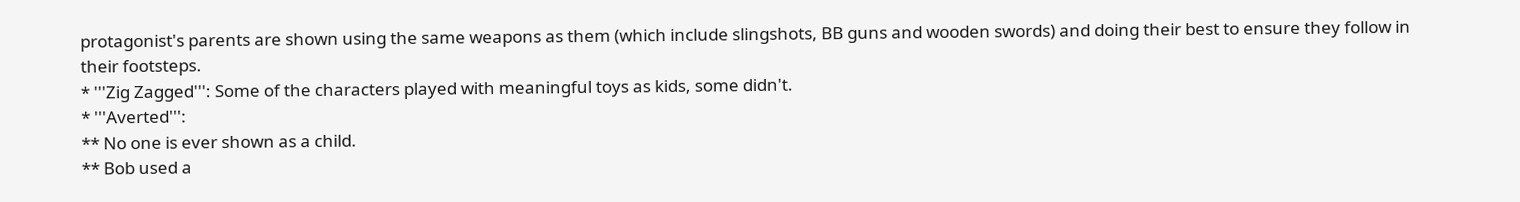protagonist's parents are shown using the same weapons as them (which include slingshots, BB guns and wooden swords) and doing their best to ensure they follow in their footsteps.
* '''Zig Zagged''': Some of the characters played with meaningful toys as kids, some didn't.
* '''Averted''':
** No one is ever shown as a child.
** Bob used a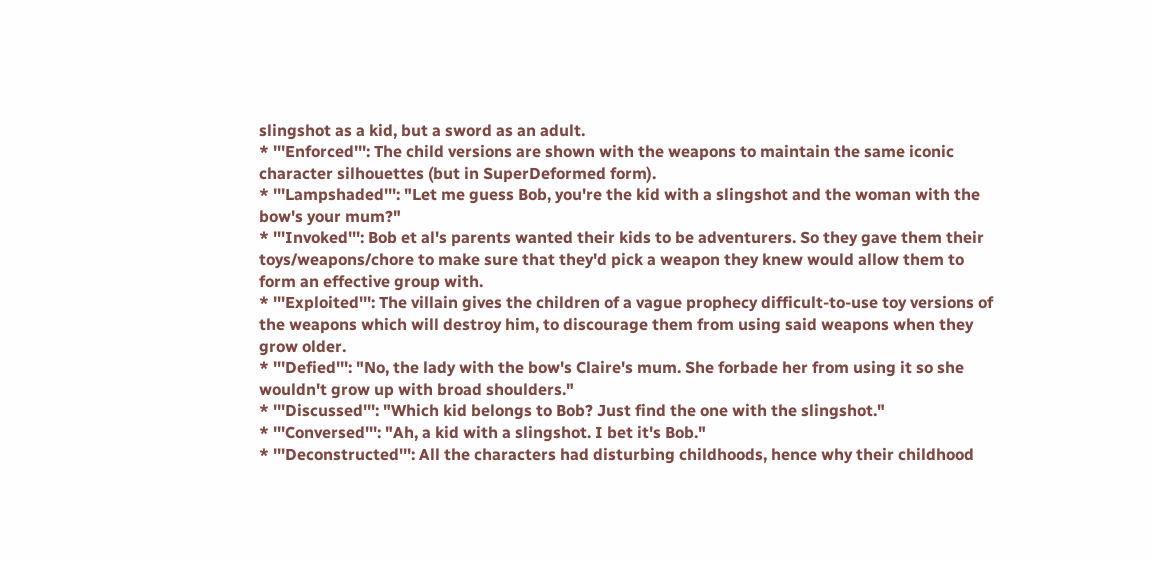slingshot as a kid, but a sword as an adult.
* '''Enforced''': The child versions are shown with the weapons to maintain the same iconic character silhouettes (but in SuperDeformed form).
* '''Lampshaded''': "Let me guess Bob, you're the kid with a slingshot and the woman with the bow's your mum?"
* '''Invoked''': Bob et al's parents wanted their kids to be adventurers. So they gave them their toys/weapons/chore to make sure that they'd pick a weapon they knew would allow them to form an effective group with.
* '''Exploited''': The villain gives the children of a vague prophecy difficult-to-use toy versions of the weapons which will destroy him, to discourage them from using said weapons when they grow older.
* '''Defied''': "No, the lady with the bow's Claire's mum. She forbade her from using it so she wouldn't grow up with broad shoulders."
* '''Discussed''': "Which kid belongs to Bob? Just find the one with the slingshot."
* '''Conversed''': "Ah, a kid with a slingshot. I bet it's Bob."
* '''Deconstructed''': All the characters had disturbing childhoods, hence why their childhood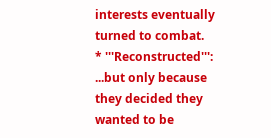interests eventually turned to combat.
* '''Reconstructed''': ...but only because they decided they wanted to be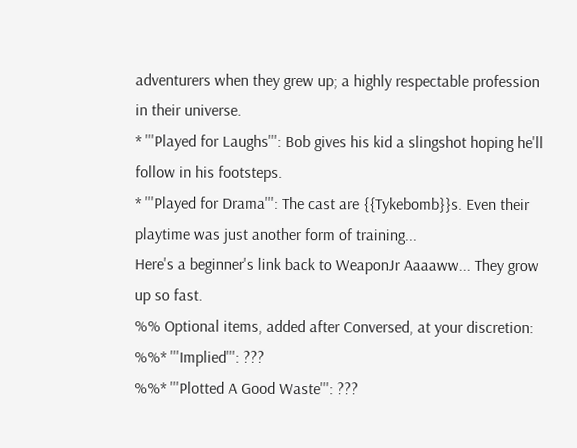adventurers when they grew up; a highly respectable profession in their universe.
* '''Played for Laughs''': Bob gives his kid a slingshot hoping he'll follow in his footsteps.
* '''Played for Drama''': The cast are {{Tykebomb}}s. Even their playtime was just another form of training...
Here's a beginner's link back to WeaponJr Aaaaww... They grow up so fast.
%% Optional items, added after Conversed, at your discretion:
%%* '''Implied''': ???
%%* '''Plotted A Good Waste''': ???